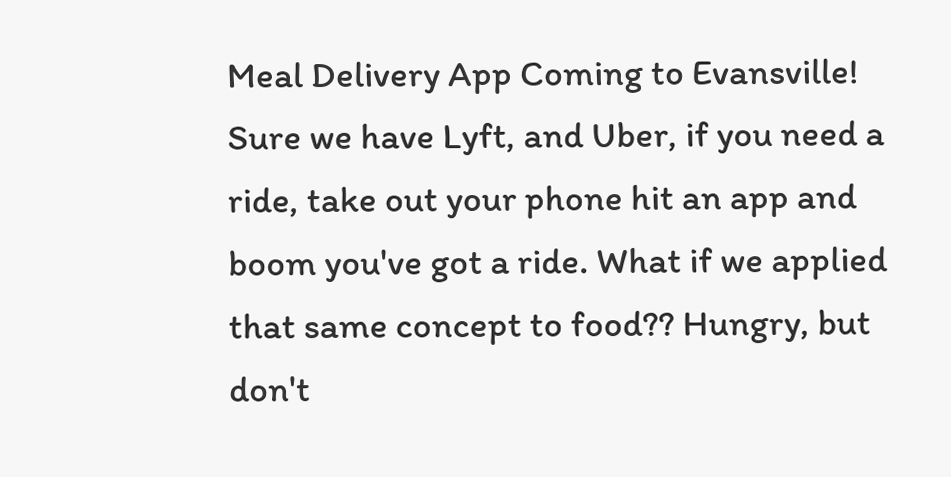Meal Delivery App Coming to Evansville!
Sure we have Lyft, and Uber, if you need a ride, take out your phone hit an app and boom you've got a ride. What if we applied that same concept to food?? Hungry, but don't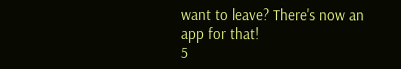want to leave? There's now an app for that!
5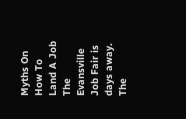Myths On How To Land A Job
The Evansville Job Fair is days away. The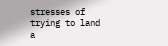stresses of trying to land a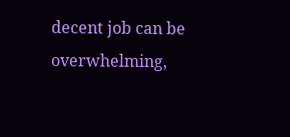decent job can be overwhelming,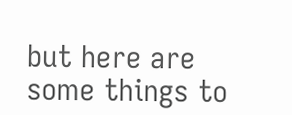but here are some things to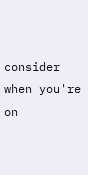consider when you're on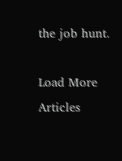the job hunt.

Load More Articles